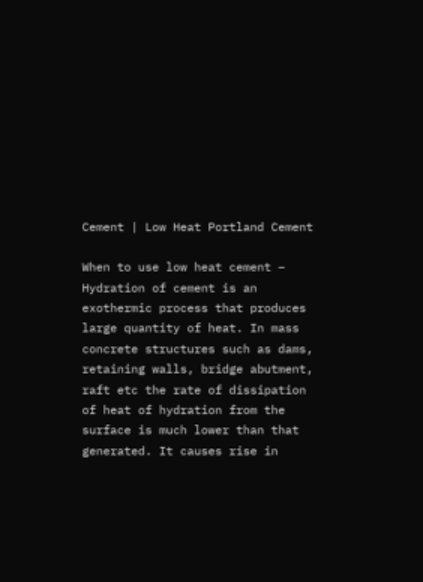Cement | Low Heat Portland Cement

When to use low heat cement – Hydration of cement is an exothermic process that produces large quantity of heat. In mass concrete structures such as dams, retaining walls, bridge abutment, raft etc the rate of dissipation of heat of hydration from the surface is much lower than that generated. It causes rise in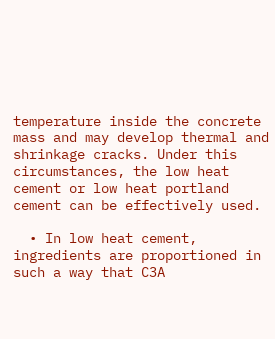temperature inside the concrete mass and may develop thermal and shrinkage cracks. Under this circumstances, the low heat cement or low heat portland cement can be effectively used.

  • In low heat cement, ingredients are proportioned in such a way that C3A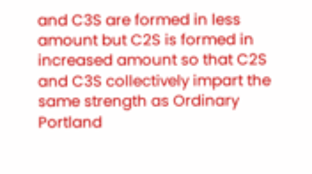and C3S are formed in less amount but C2S is formed in increased amount so that C2S and C3S collectively impart the same strength as Ordinary Portland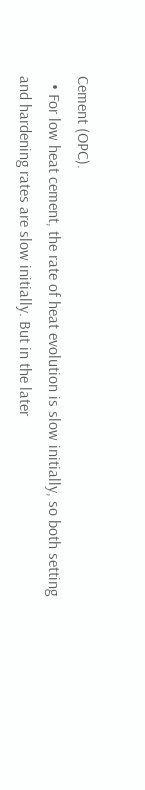Cement (OPC).
  • For low heat cement, the rate of heat evolution is slow initially, so both setting and hardening rates are slow initially. But in the later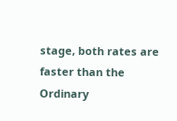stage, both rates are faster than the Ordinary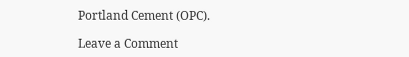Portland Cement (OPC).

Leave a Comment